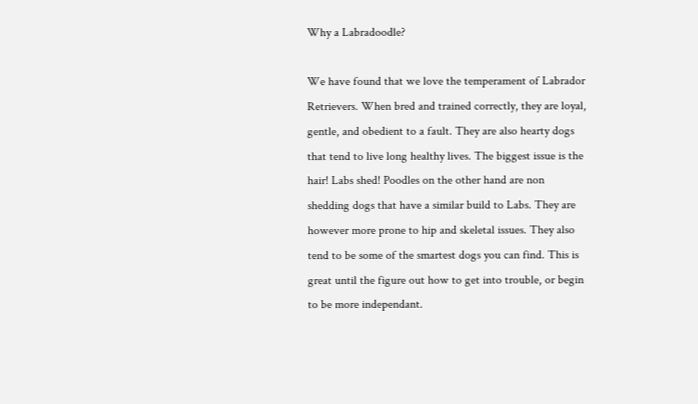Why a Labradoodle?

We have found that we love the temperament of Labrador Retrievers. When bred and trained correctly, they are loyal, gentle, and obedient to a fault. They are also hearty dogs that tend to live long healthy lives. The biggest issue is the hair! Labs shed! Poodles on the other hand are non shedding dogs that have a similar build to Labs. They are however more prone to hip and skeletal issues. They also tend to be some of the smartest dogs you can find. This is great until the figure out how to get into trouble, or begin to be more independant.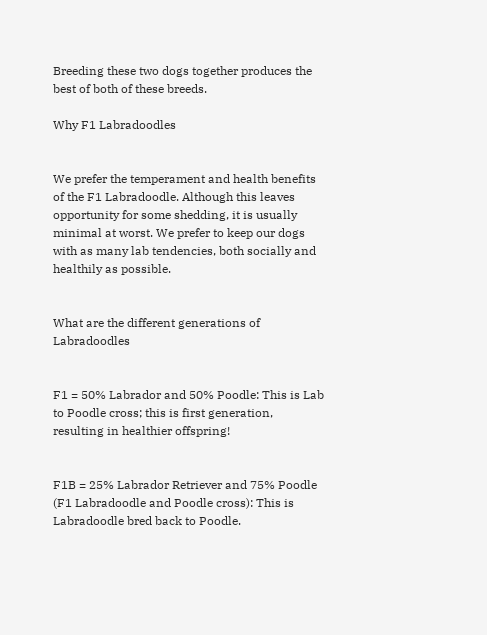Breeding these two dogs together produces the best of both of these breeds.

Why F1 Labradoodles


We prefer the temperament and health benefits of the F1 Labradoodle. Although this leaves opportunity for some shedding, it is usually minimal at worst. We prefer to keep our dogs with as many lab tendencies, both socially and healthily as possible.


What are the different generations of Labradoodles


F1 = 50% Labrador and 50% Poodle: This is Lab to Poodle cross; this is first generation, resulting in healthier offspring!


F1B = 25% Labrador Retriever and 75% Poodle (F1 Labradoodle and Poodle cross): This is Labradoodle bred back to Poodle.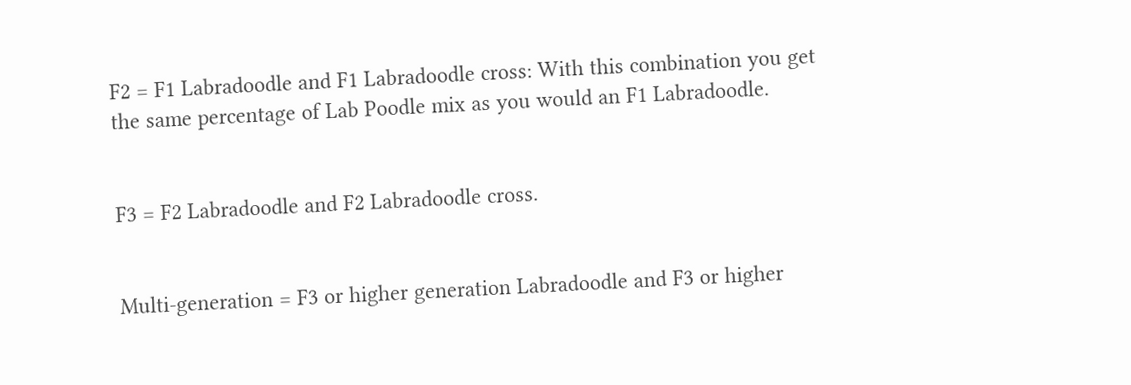F2 = F1 Labradoodle and F1 Labradoodle cross: With this combination you get the same percentage of Lab Poodle mix as you would an F1 Labradoodle.


F3 = F2 Labradoodle and F2 Labradoodle cross.


Multi-generation = F3 or higher generation Labradoodle and F3 or higher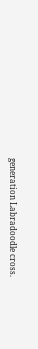generation Labradoodle cross.